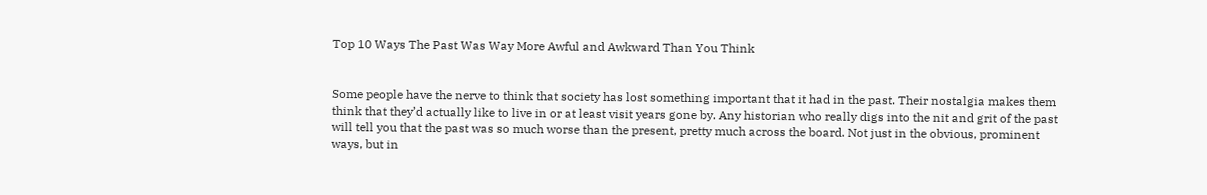Top 10 Ways The Past Was Way More Awful and Awkward Than You Think


Some people have the nerve to think that society has lost something important that it had in the past. Their nostalgia makes them think that they’d actually like to live in or at least visit years gone by. Any historian who really digs into the nit and grit of the past will tell you that the past was so much worse than the present, pretty much across the board. Not just in the obvious, prominent ways, but in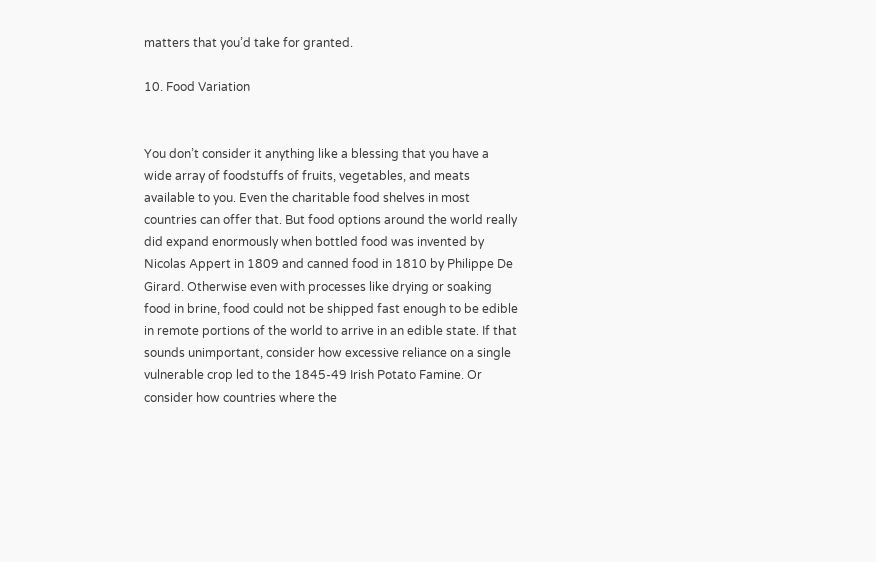matters that you’d take for granted.

10. Food Variation


You don’t consider it anything like a blessing that you have a wide array of foodstuffs of fruits, vegetables, and meats available to you. Even the charitable food shelves in most countries can offer that. But food options around the world really did expand enormously when bottled food was invented by Nicolas Appert in 1809 and canned food in 1810 by Philippe De Girard. Otherwise even with processes like drying or soaking food in brine, food could not be shipped fast enough to be edible in remote portions of the world to arrive in an edible state. If that sounds unimportant, consider how excessive reliance on a single vulnerable crop led to the 1845-49 Irish Potato Famine. Or consider how countries where the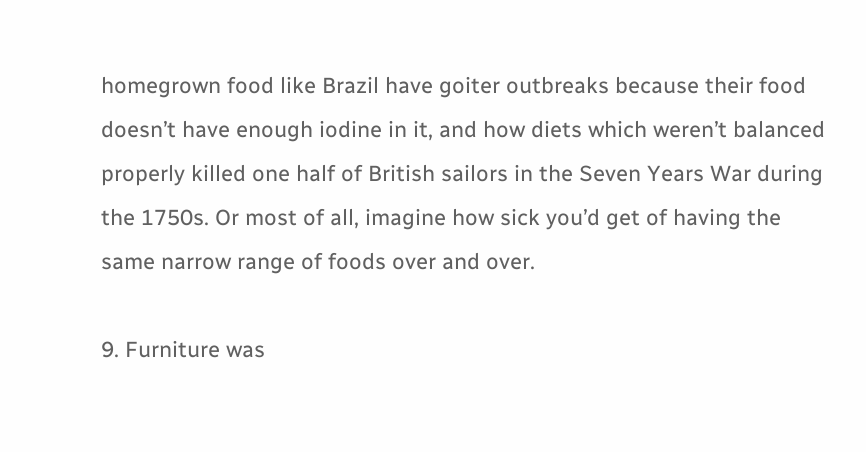homegrown food like Brazil have goiter outbreaks because their food doesn’t have enough iodine in it, and how diets which weren’t balanced properly killed one half of British sailors in the Seven Years War during the 1750s. Or most of all, imagine how sick you’d get of having the same narrow range of foods over and over.

9. Furniture was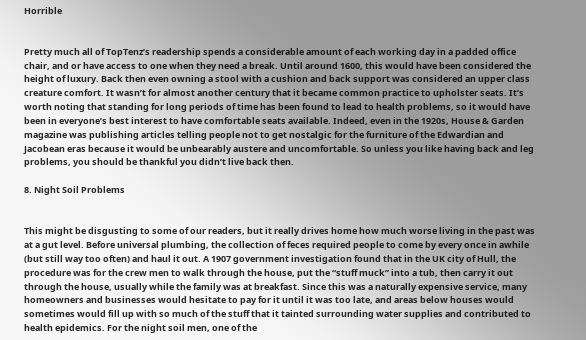Horrible


Pretty much all of TopTenz’s readership spends a considerable amount of each working day in a padded office chair, and or have access to one when they need a break. Until around 1600, this would have been considered the height of luxury. Back then even owning a stool with a cushion and back support was considered an upper class creature comfort. It wasn’t for almost another century that it became common practice to upholster seats. It’s worth noting that standing for long periods of time has been found to lead to health problems, so it would have been in everyone’s best interest to have comfortable seats available. Indeed, even in the 1920s, House & Garden magazine was publishing articles telling people not to get nostalgic for the furniture of the Edwardian and Jacobean eras because it would be unbearably austere and uncomfortable. So unless you like having back and leg problems, you should be thankful you didn’t live back then.

8. Night Soil Problems


This might be disgusting to some of our readers, but it really drives home how much worse living in the past was at a gut level. Before universal plumbing, the collection of feces required people to come by every once in awhile (but still way too often) and haul it out. A 1907 government investigation found that in the UK city of Hull, the procedure was for the crew men to walk through the house, put the “stuff muck” into a tub, then carry it out through the house, usually while the family was at breakfast. Since this was a naturally expensive service, many homeowners and businesses would hesitate to pay for it until it was too late, and areas below houses would sometimes would fill up with so much of the stuff that it tainted surrounding water supplies and contributed to health epidemics. For the night soil men, one of the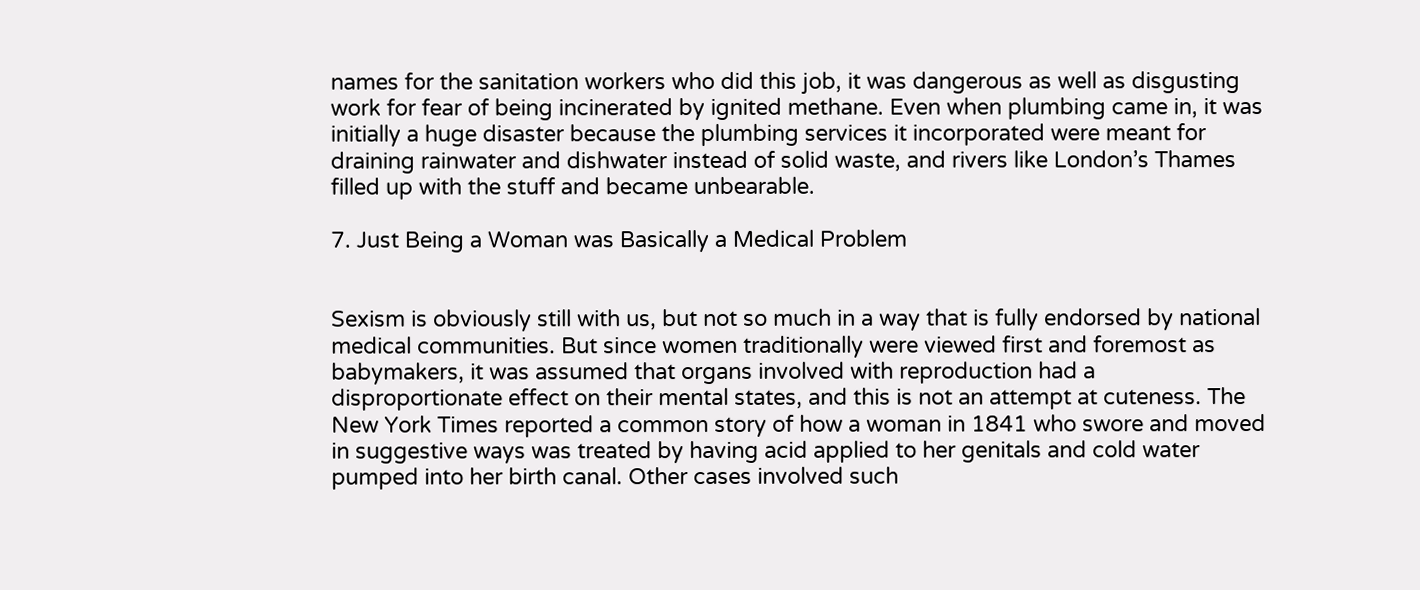names for the sanitation workers who did this job, it was dangerous as well as disgusting work for fear of being incinerated by ignited methane. Even when plumbing came in, it was initially a huge disaster because the plumbing services it incorporated were meant for draining rainwater and dishwater instead of solid waste, and rivers like London’s Thames filled up with the stuff and became unbearable.

7. Just Being a Woman was Basically a Medical Problem


Sexism is obviously still with us, but not so much in a way that is fully endorsed by national medical communities. But since women traditionally were viewed first and foremost as babymakers, it was assumed that organs involved with reproduction had a disproportionate effect on their mental states, and this is not an attempt at cuteness. The New York Times reported a common story of how a woman in 1841 who swore and moved in suggestive ways was treated by having acid applied to her genitals and cold water pumped into her birth canal. Other cases involved such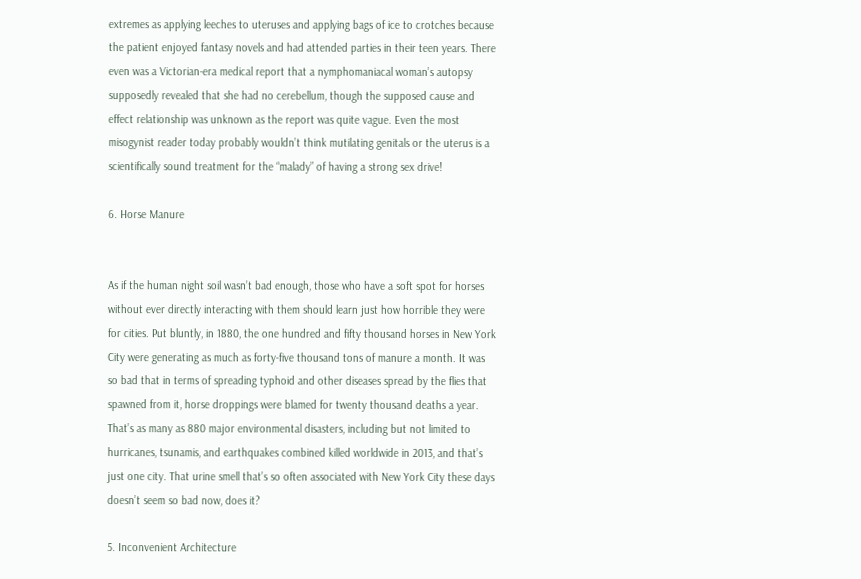extremes as applying leeches to uteruses and applying bags of ice to crotches because the patient enjoyed fantasy novels and had attended parties in their teen years. There even was a Victorian-era medical report that a nymphomaniacal woman’s autopsy supposedly revealed that she had no cerebellum, though the supposed cause and effect relationship was unknown as the report was quite vague. Even the most misogynist reader today probably wouldn’t think mutilating genitals or the uterus is a scientifically sound treatment for the “malady” of having a strong sex drive!

6. Horse Manure


As if the human night soil wasn’t bad enough, those who have a soft spot for horses without ever directly interacting with them should learn just how horrible they were for cities. Put bluntly, in 1880, the one hundred and fifty thousand horses in New York City were generating as much as forty-five thousand tons of manure a month. It was so bad that in terms of spreading typhoid and other diseases spread by the flies that spawned from it, horse droppings were blamed for twenty thousand deaths a year. That’s as many as 880 major environmental disasters, including but not limited to hurricanes, tsunamis, and earthquakes combined killed worldwide in 2013, and that’s just one city. That urine smell that’s so often associated with New York City these days doesn’t seem so bad now, does it?

5. Inconvenient Architecture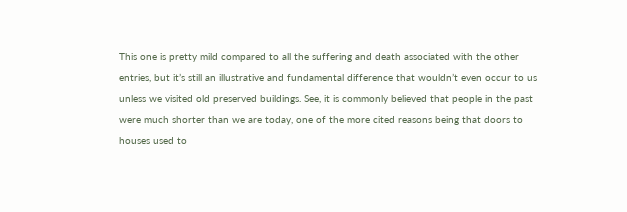This one is pretty mild compared to all the suffering and death associated with the other entries, but it’s still an illustrative and fundamental difference that wouldn’t even occur to us unless we visited old preserved buildings. See, it is commonly believed that people in the past were much shorter than we are today, one of the more cited reasons being that doors to houses used to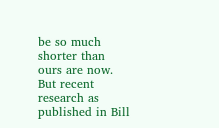be so much shorter than ours are now. But recent research as published in Bill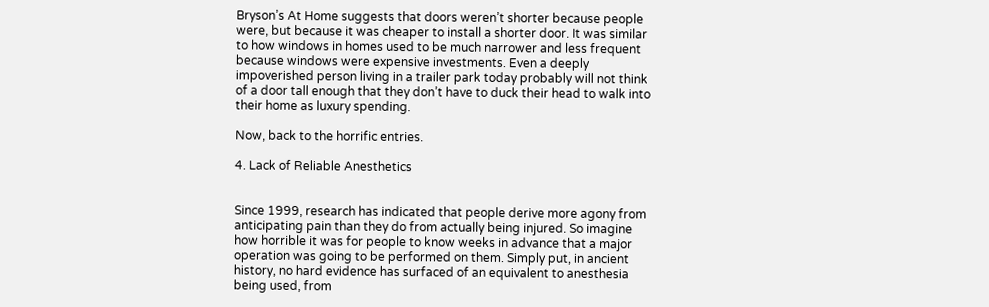Bryson’s At Home suggests that doors weren’t shorter because people were, but because it was cheaper to install a shorter door. It was similar to how windows in homes used to be much narrower and less frequent because windows were expensive investments. Even a deeply impoverished person living in a trailer park today probably will not think of a door tall enough that they don’t have to duck their head to walk into their home as luxury spending.

Now, back to the horrific entries.

4. Lack of Reliable Anesthetics


Since 1999, research has indicated that people derive more agony from anticipating pain than they do from actually being injured. So imagine how horrible it was for people to know weeks in advance that a major operation was going to be performed on them. Simply put, in ancient history, no hard evidence has surfaced of an equivalent to anesthesia being used, from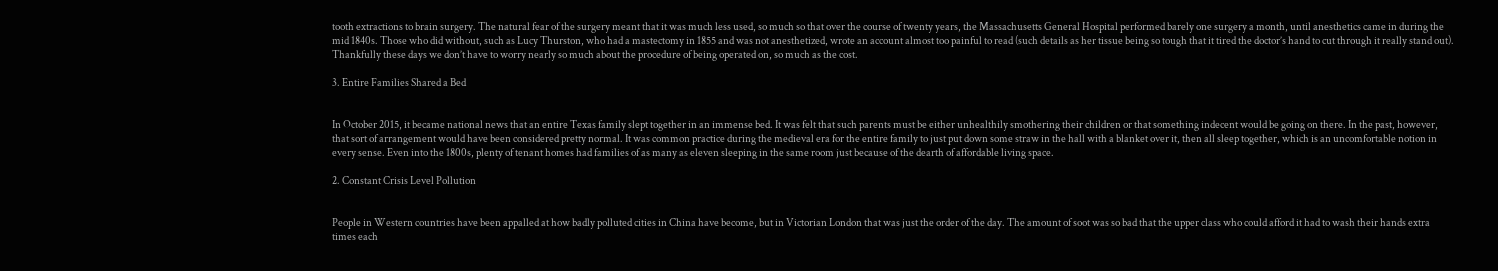tooth extractions to brain surgery. The natural fear of the surgery meant that it was much less used, so much so that over the course of twenty years, the Massachusetts General Hospital performed barely one surgery a month, until anesthetics came in during the mid 1840s. Those who did without, such as Lucy Thurston, who had a mastectomy in 1855 and was not anesthetized, wrote an account almost too painful to read (such details as her tissue being so tough that it tired the doctor’s hand to cut through it really stand out). Thankfully these days we don’t have to worry nearly so much about the procedure of being operated on, so much as the cost.

3. Entire Families Shared a Bed


In October 2015, it became national news that an entire Texas family slept together in an immense bed. It was felt that such parents must be either unhealthily smothering their children or that something indecent would be going on there. In the past, however, that sort of arrangement would have been considered pretty normal. It was common practice during the medieval era for the entire family to just put down some straw in the hall with a blanket over it, then all sleep together, which is an uncomfortable notion in every sense. Even into the 1800s, plenty of tenant homes had families of as many as eleven sleeping in the same room just because of the dearth of affordable living space.

2. Constant Crisis Level Pollution


People in Western countries have been appalled at how badly polluted cities in China have become, but in Victorian London that was just the order of the day. The amount of soot was so bad that the upper class who could afford it had to wash their hands extra times each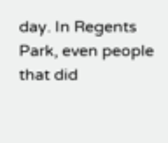day. In Regents Park, even people that did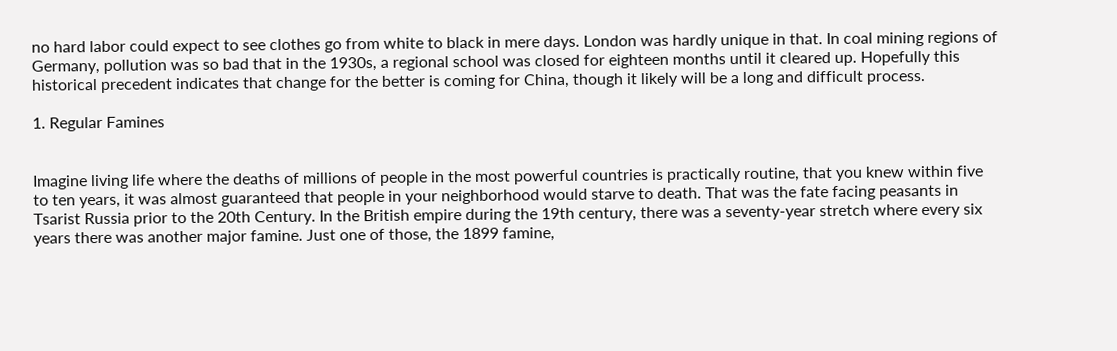no hard labor could expect to see clothes go from white to black in mere days. London was hardly unique in that. In coal mining regions of Germany, pollution was so bad that in the 1930s, a regional school was closed for eighteen months until it cleared up. Hopefully this historical precedent indicates that change for the better is coming for China, though it likely will be a long and difficult process.

1. Regular Famines


Imagine living life where the deaths of millions of people in the most powerful countries is practically routine, that you knew within five to ten years, it was almost guaranteed that people in your neighborhood would starve to death. That was the fate facing peasants in Tsarist Russia prior to the 20th Century. In the British empire during the 19th century, there was a seventy-year stretch where every six years there was another major famine. Just one of those, the 1899 famine,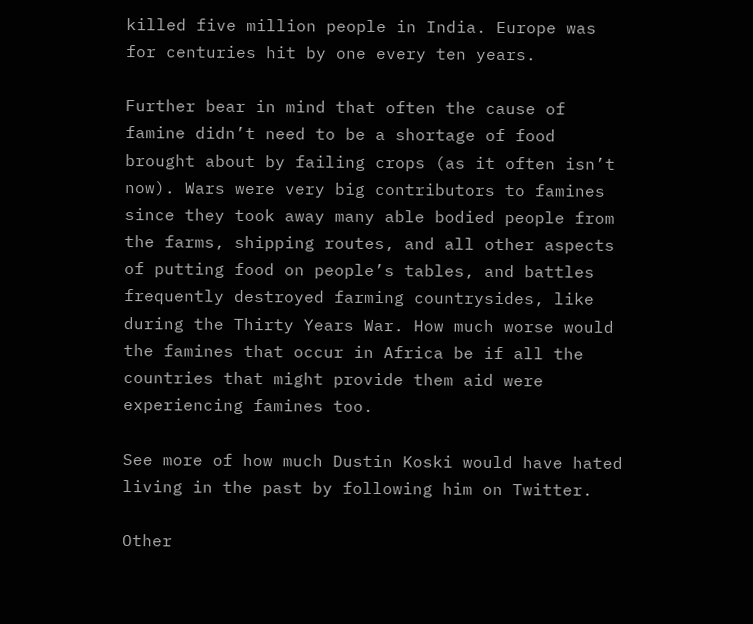killed five million people in India. Europe was for centuries hit by one every ten years.

Further bear in mind that often the cause of famine didn’t need to be a shortage of food brought about by failing crops (as it often isn’t now). Wars were very big contributors to famines since they took away many able bodied people from the farms, shipping routes, and all other aspects of putting food on people’s tables, and battles frequently destroyed farming countrysides, like during the Thirty Years War. How much worse would the famines that occur in Africa be if all the countries that might provide them aid were experiencing famines too.

See more of how much Dustin Koski would have hated living in the past by following him on Twitter.

Other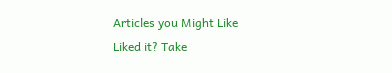Articles you Might Like
Liked it? Take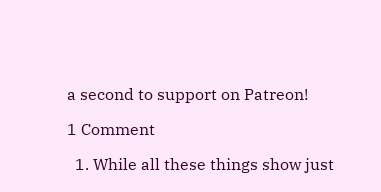a second to support on Patreon!

1 Comment

  1. While all these things show just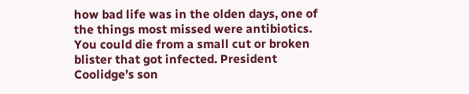how bad life was in the olden days, one of the things most missed were antibiotics. You could die from a small cut or broken blister that got infected. President Coolidge’s son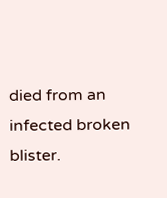died from an infected broken blister.